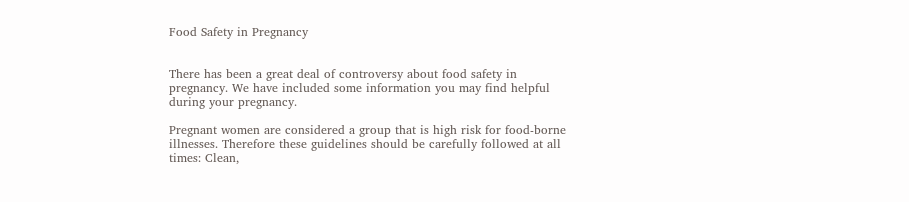Food Safety in Pregnancy


There has been a great deal of controversy about food safety in pregnancy. We have included some information you may find helpful during your pregnancy.

Pregnant women are considered a group that is high risk for food-borne illnesses. Therefore these guidelines should be carefully followed at all times: Clean,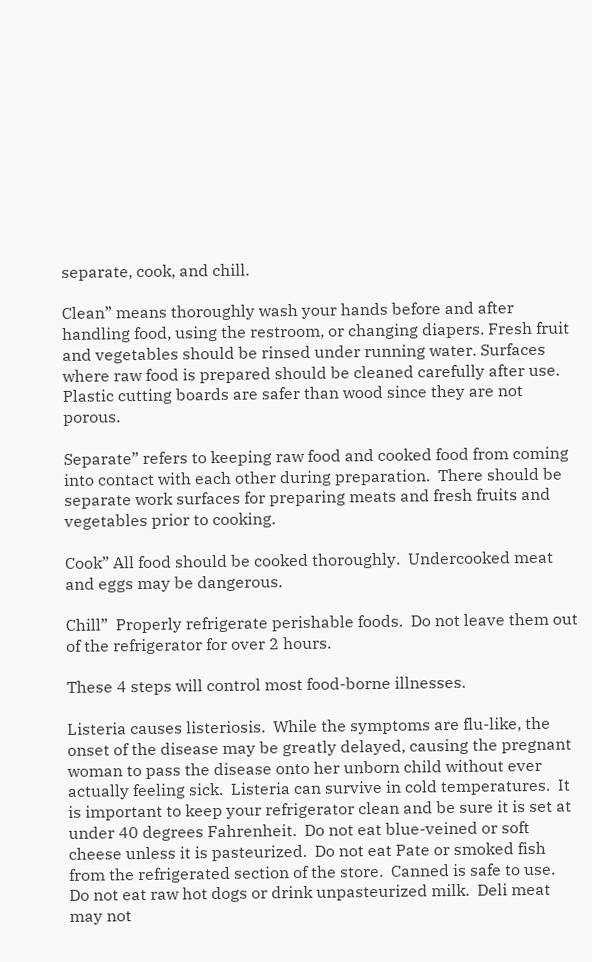separate, cook, and chill.

Clean” means thoroughly wash your hands before and after handling food, using the restroom, or changing diapers. Fresh fruit and vegetables should be rinsed under running water. Surfaces where raw food is prepared should be cleaned carefully after use. Plastic cutting boards are safer than wood since they are not porous.

Separate” refers to keeping raw food and cooked food from coming into contact with each other during preparation.  There should be separate work surfaces for preparing meats and fresh fruits and vegetables prior to cooking.

Cook” All food should be cooked thoroughly.  Undercooked meat and eggs may be dangerous.

Chill”  Properly refrigerate perishable foods.  Do not leave them out of the refrigerator for over 2 hours.

These 4 steps will control most food-borne illnesses.

Listeria causes listeriosis.  While the symptoms are flu-like, the onset of the disease may be greatly delayed, causing the pregnant woman to pass the disease onto her unborn child without ever actually feeling sick.  Listeria can survive in cold temperatures.  It is important to keep your refrigerator clean and be sure it is set at under 40 degrees Fahrenheit.  Do not eat blue-veined or soft cheese unless it is pasteurized.  Do not eat Pate or smoked fish from the refrigerated section of the store.  Canned is safe to use.   Do not eat raw hot dogs or drink unpasteurized milk.  Deli meat may not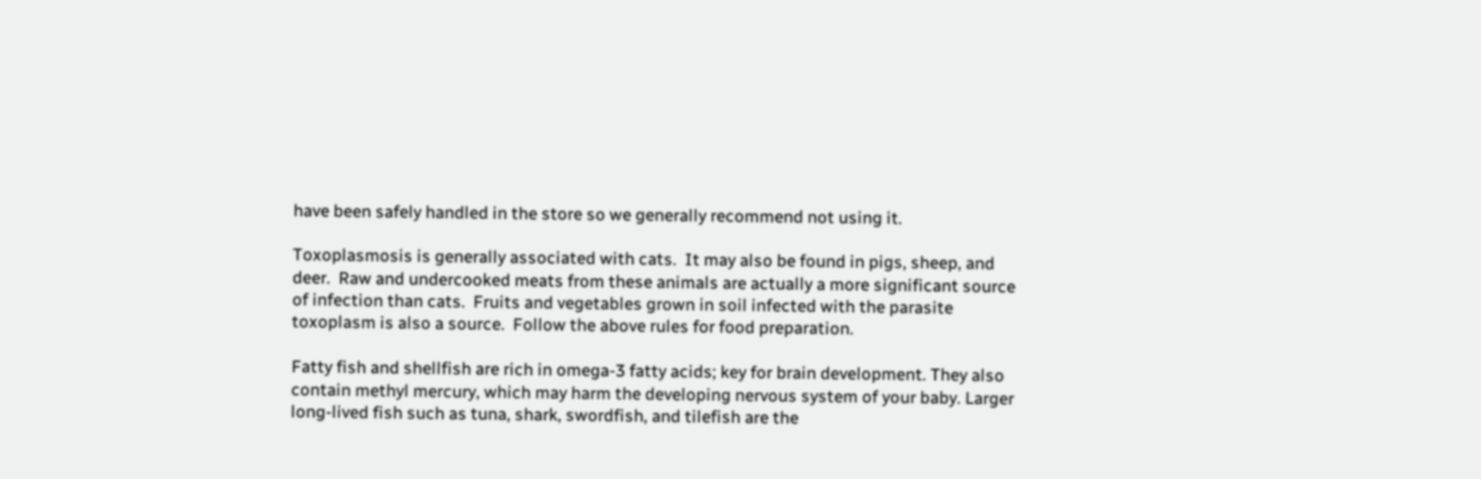have been safely handled in the store so we generally recommend not using it.

Toxoplasmosis is generally associated with cats.  It may also be found in pigs, sheep, and deer.  Raw and undercooked meats from these animals are actually a more significant source of infection than cats.  Fruits and vegetables grown in soil infected with the parasite toxoplasm is also a source.  Follow the above rules for food preparation.

Fatty fish and shellfish are rich in omega-3 fatty acids; key for brain development. They also contain methyl mercury, which may harm the developing nervous system of your baby. Larger long-lived fish such as tuna, shark, swordfish, and tilefish are the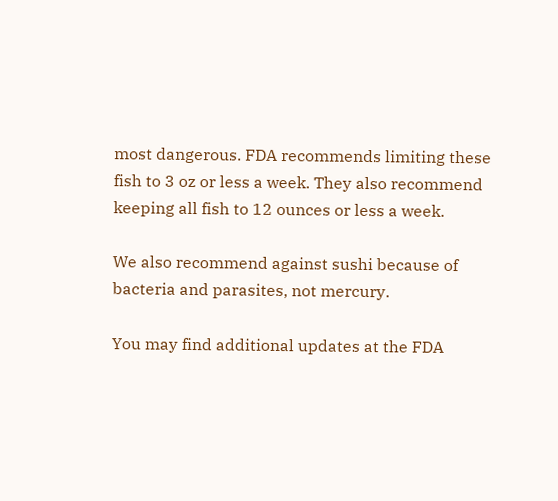most dangerous. FDA recommends limiting these fish to 3 oz or less a week. They also recommend keeping all fish to 12 ounces or less a week.

We also recommend against sushi because of bacteria and parasites, not mercury.

You may find additional updates at the FDA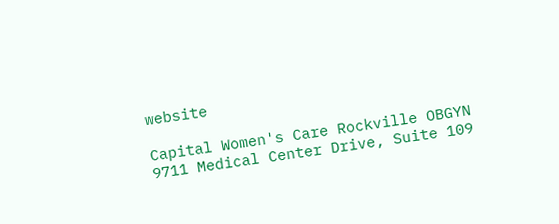website

Capital Women's Care Rockville OBGYN
9711 Medical Center Drive, Suite 109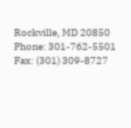Rockville, MD 20850
Phone: 301-762-5501
Fax: (301) 309-8727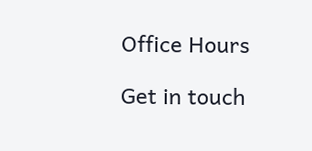Office Hours

Get in touch